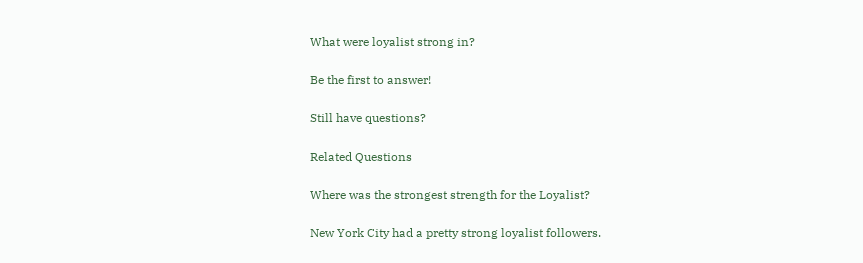What were loyalist strong in?

Be the first to answer!

Still have questions?

Related Questions

Where was the strongest strength for the Loyalist?

New York City had a pretty strong loyalist followers.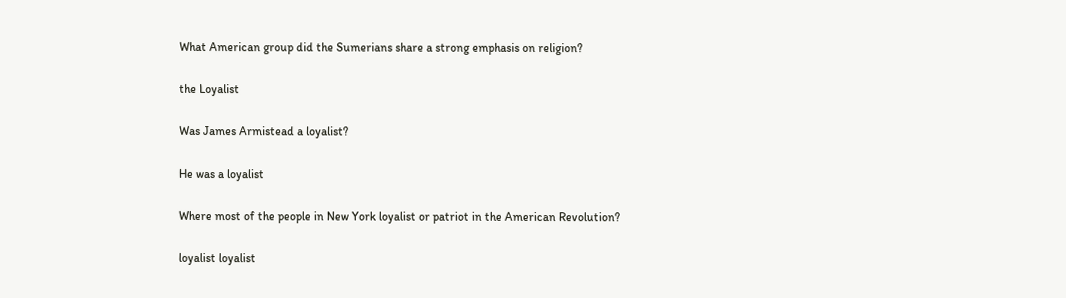What American group did the Sumerians share a strong emphasis on religion?

the Loyalist

Was James Armistead a loyalist?

He was a loyalist

Where most of the people in New York loyalist or patriot in the American Revolution?

loyalist loyalist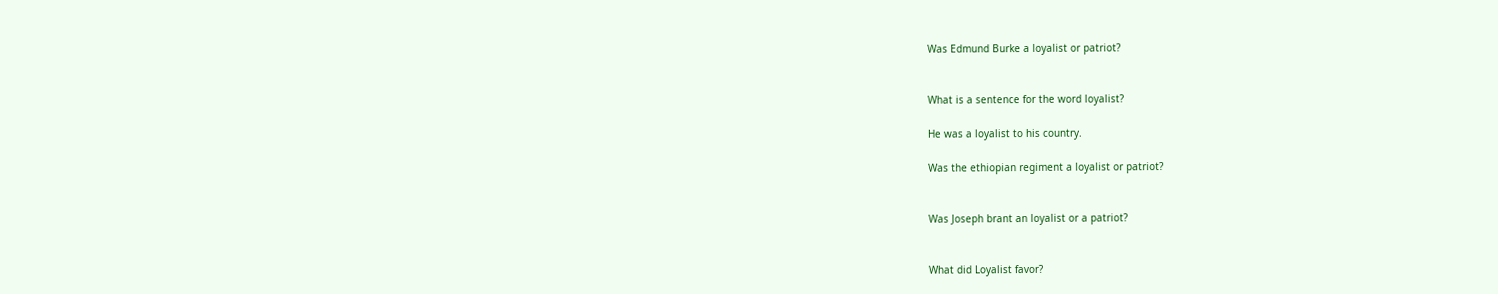Was Edmund Burke a loyalist or patriot?


What is a sentence for the word loyalist?

He was a loyalist to his country.

Was the ethiopian regiment a loyalist or patriot?


Was Joseph brant an loyalist or a patriot?


What did Loyalist favor?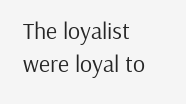The loyalist were loyal to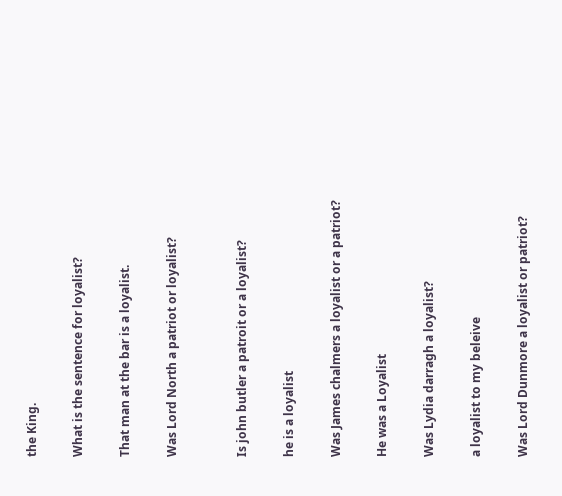the King.

What is the sentence for loyalist?

That man at the bar is a loyalist.

Was Lord North a patriot or loyalist?


Is john butler a patroit or a loyalist?

he is a loyalist

Was James chalmers a loyalist or a patriot?

He was a Loyalist

Was Lydia darragh a loyalist?

a loyalist to my beleive

Was Lord Dunmore a loyalist or patriot?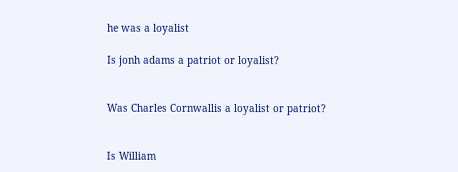he was a loyalist

Is jonh adams a patriot or loyalist?


Was Charles Cornwallis a loyalist or patriot?


Is William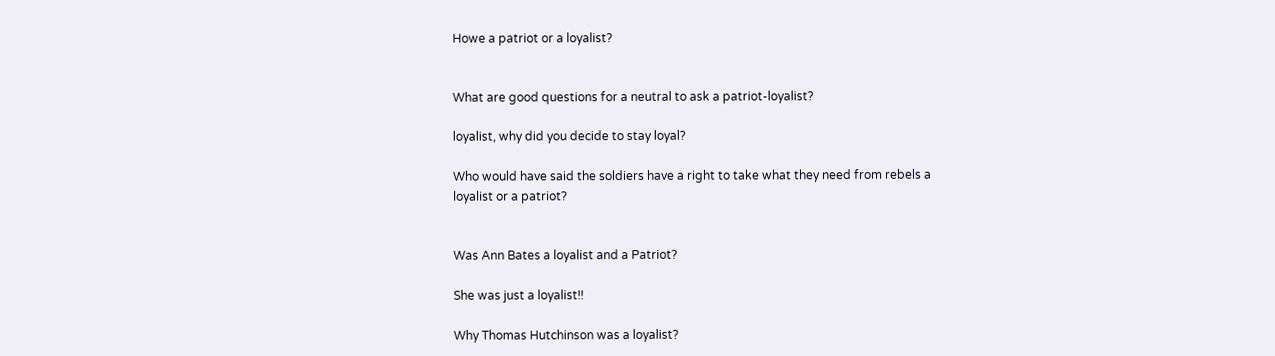Howe a patriot or a loyalist?


What are good questions for a neutral to ask a patriot-loyalist?

loyalist, why did you decide to stay loyal?

Who would have said the soldiers have a right to take what they need from rebels a loyalist or a patriot?


Was Ann Bates a loyalist and a Patriot?

She was just a loyalist!!

Why Thomas Hutchinson was a loyalist?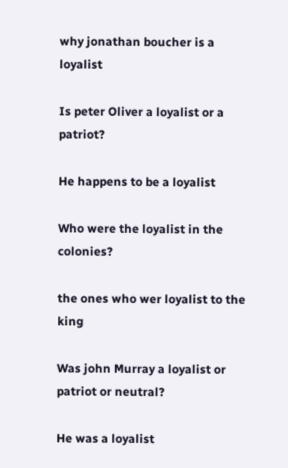why jonathan boucher is a loyalist

Is peter Oliver a loyalist or a patriot?

He happens to be a loyalist

Who were the loyalist in the colonies?

the ones who wer loyalist to the king

Was john Murray a loyalist or patriot or neutral?

He was a loyalist